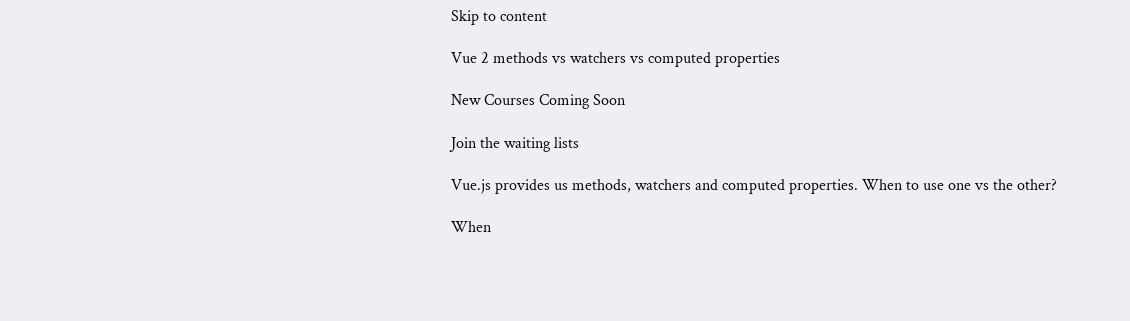Skip to content

Vue 2 methods vs watchers vs computed properties

New Courses Coming Soon

Join the waiting lists

Vue.js provides us methods, watchers and computed properties. When to use one vs the other?

When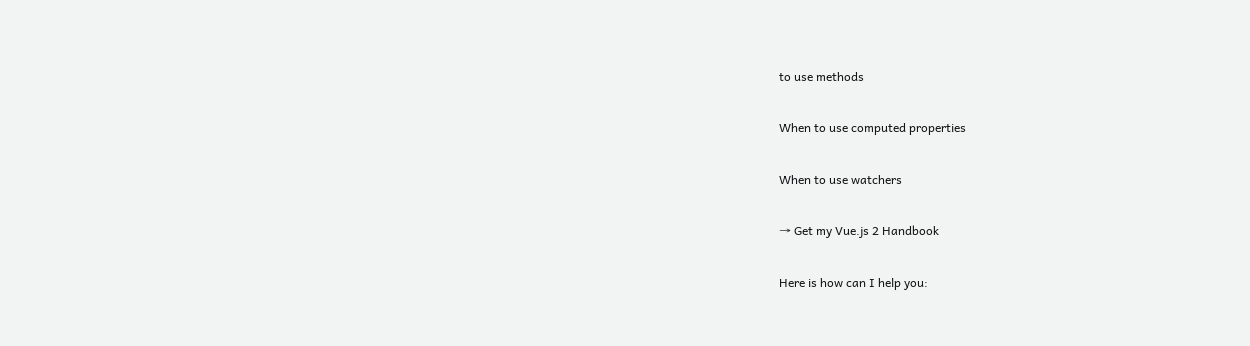to use methods

When to use computed properties

When to use watchers

→ Get my Vue.js 2 Handbook

Here is how can I help you: